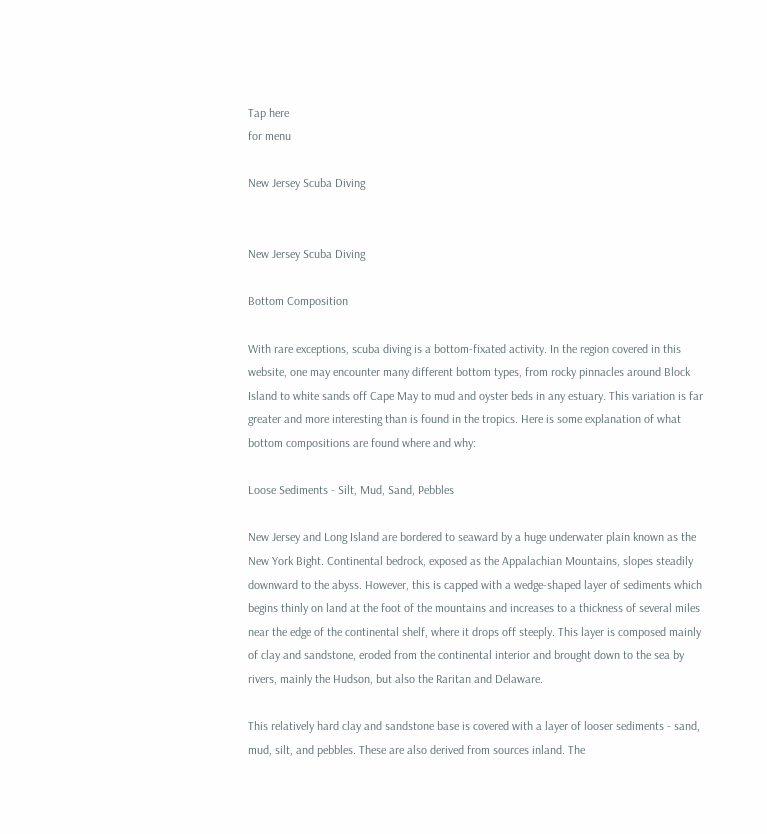Tap here
for menu

New Jersey Scuba Diving


New Jersey Scuba Diving

Bottom Composition

With rare exceptions, scuba diving is a bottom-fixated activity. In the region covered in this website, one may encounter many different bottom types, from rocky pinnacles around Block Island to white sands off Cape May to mud and oyster beds in any estuary. This variation is far greater and more interesting than is found in the tropics. Here is some explanation of what bottom compositions are found where and why:

Loose Sediments - Silt, Mud, Sand, Pebbles

New Jersey and Long Island are bordered to seaward by a huge underwater plain known as the New York Bight. Continental bedrock, exposed as the Appalachian Mountains, slopes steadily downward to the abyss. However, this is capped with a wedge-shaped layer of sediments which begins thinly on land at the foot of the mountains and increases to a thickness of several miles near the edge of the continental shelf, where it drops off steeply. This layer is composed mainly of clay and sandstone, eroded from the continental interior and brought down to the sea by rivers, mainly the Hudson, but also the Raritan and Delaware.

This relatively hard clay and sandstone base is covered with a layer of looser sediments - sand, mud, silt, and pebbles. These are also derived from sources inland. The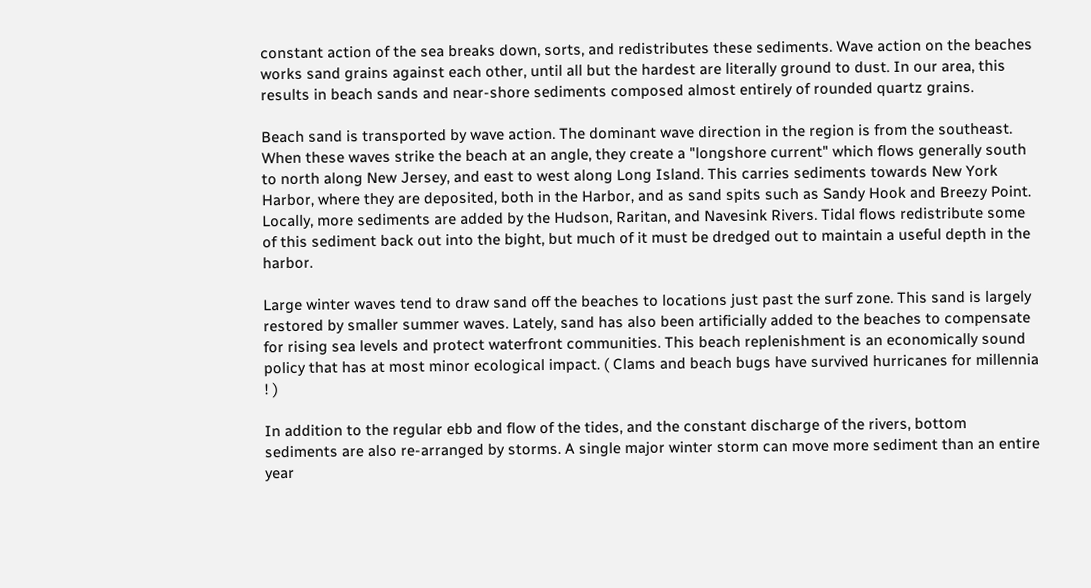constant action of the sea breaks down, sorts, and redistributes these sediments. Wave action on the beaches works sand grains against each other, until all but the hardest are literally ground to dust. In our area, this results in beach sands and near-shore sediments composed almost entirely of rounded quartz grains.

Beach sand is transported by wave action. The dominant wave direction in the region is from the southeast. When these waves strike the beach at an angle, they create a "longshore current" which flows generally south to north along New Jersey, and east to west along Long Island. This carries sediments towards New York Harbor, where they are deposited, both in the Harbor, and as sand spits such as Sandy Hook and Breezy Point. Locally, more sediments are added by the Hudson, Raritan, and Navesink Rivers. Tidal flows redistribute some of this sediment back out into the bight, but much of it must be dredged out to maintain a useful depth in the harbor.

Large winter waves tend to draw sand off the beaches to locations just past the surf zone. This sand is largely restored by smaller summer waves. Lately, sand has also been artificially added to the beaches to compensate for rising sea levels and protect waterfront communities. This beach replenishment is an economically sound policy that has at most minor ecological impact. ( Clams and beach bugs have survived hurricanes for millennia ! )

In addition to the regular ebb and flow of the tides, and the constant discharge of the rivers, bottom sediments are also re-arranged by storms. A single major winter storm can move more sediment than an entire year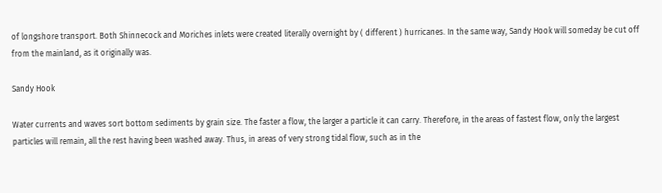of longshore transport. Both Shinnecock and Moriches inlets were created literally overnight by ( different ) hurricanes. In the same way, Sandy Hook will someday be cut off from the mainland, as it originally was.

Sandy Hook

Water currents and waves sort bottom sediments by grain size. The faster a flow, the larger a particle it can carry. Therefore, in the areas of fastest flow, only the largest particles will remain, all the rest having been washed away. Thus, in areas of very strong tidal flow, such as in the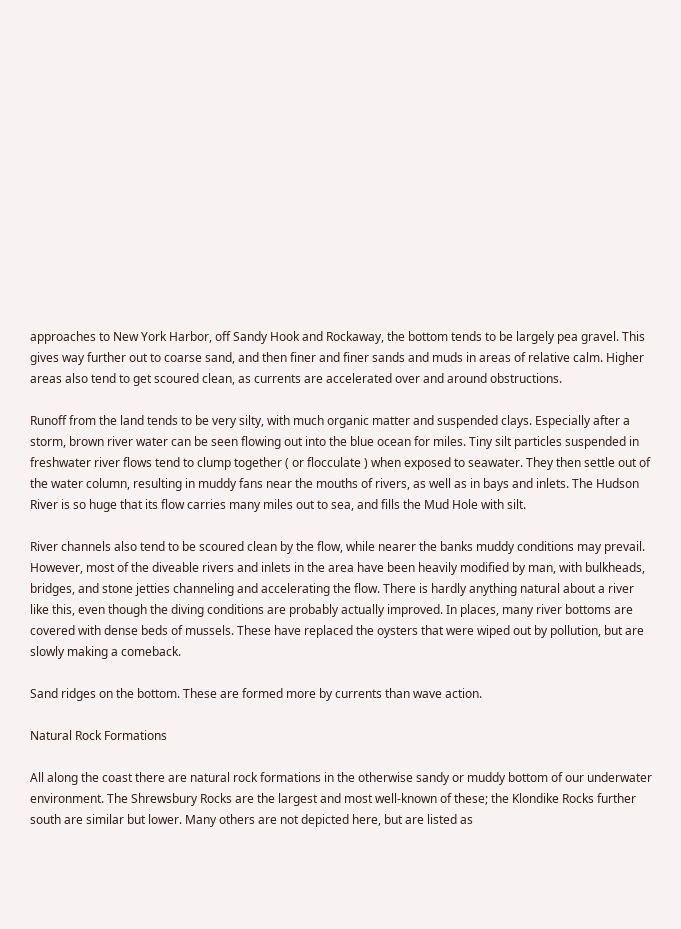approaches to New York Harbor, off Sandy Hook and Rockaway, the bottom tends to be largely pea gravel. This gives way further out to coarse sand, and then finer and finer sands and muds in areas of relative calm. Higher areas also tend to get scoured clean, as currents are accelerated over and around obstructions.

Runoff from the land tends to be very silty, with much organic matter and suspended clays. Especially after a storm, brown river water can be seen flowing out into the blue ocean for miles. Tiny silt particles suspended in freshwater river flows tend to clump together ( or flocculate ) when exposed to seawater. They then settle out of the water column, resulting in muddy fans near the mouths of rivers, as well as in bays and inlets. The Hudson River is so huge that its flow carries many miles out to sea, and fills the Mud Hole with silt.

River channels also tend to be scoured clean by the flow, while nearer the banks muddy conditions may prevail. However, most of the diveable rivers and inlets in the area have been heavily modified by man, with bulkheads, bridges, and stone jetties channeling and accelerating the flow. There is hardly anything natural about a river like this, even though the diving conditions are probably actually improved. In places, many river bottoms are covered with dense beds of mussels. These have replaced the oysters that were wiped out by pollution, but are slowly making a comeback.

Sand ridges on the bottom. These are formed more by currents than wave action.

Natural Rock Formations

All along the coast there are natural rock formations in the otherwise sandy or muddy bottom of our underwater environment. The Shrewsbury Rocks are the largest and most well-known of these; the Klondike Rocks further south are similar but lower. Many others are not depicted here, but are listed as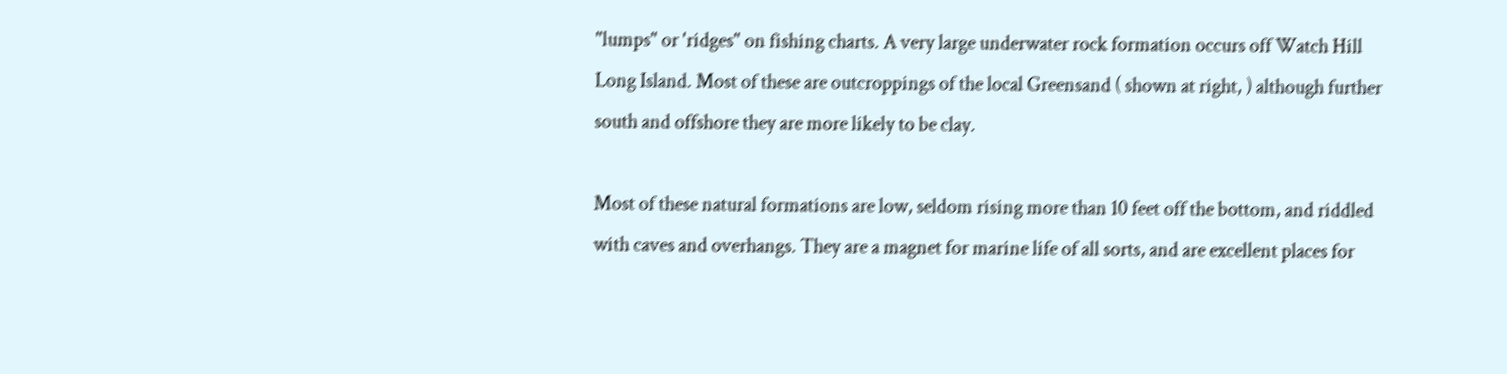"lumps" or 'ridges" on fishing charts. A very large underwater rock formation occurs off Watch Hill Long Island. Most of these are outcroppings of the local Greensand ( shown at right, ) although further south and offshore they are more likely to be clay.

Most of these natural formations are low, seldom rising more than 10 feet off the bottom, and riddled with caves and overhangs. They are a magnet for marine life of all sorts, and are excellent places for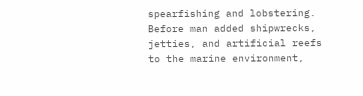spearfishing and lobstering. Before man added shipwrecks, jetties, and artificial reefs to the marine environment,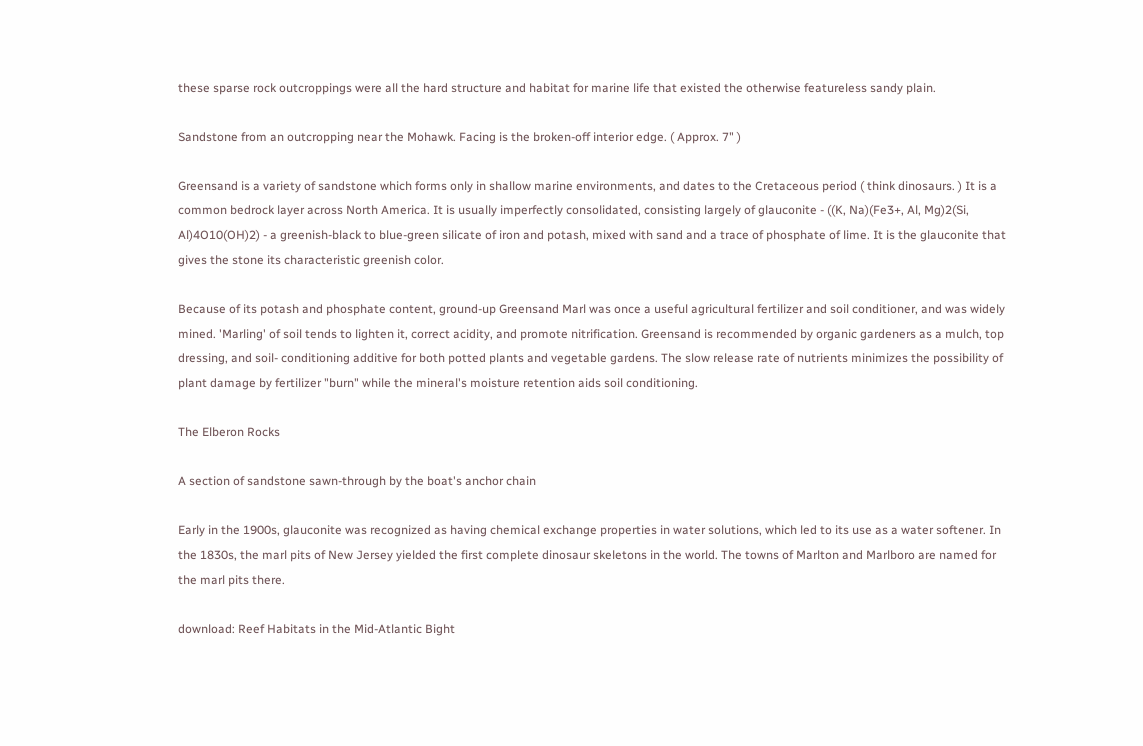these sparse rock outcroppings were all the hard structure and habitat for marine life that existed the otherwise featureless sandy plain.

Sandstone from an outcropping near the Mohawk. Facing is the broken-off interior edge. ( Approx. 7" )

Greensand is a variety of sandstone which forms only in shallow marine environments, and dates to the Cretaceous period ( think dinosaurs. ) It is a common bedrock layer across North America. It is usually imperfectly consolidated, consisting largely of glauconite - ((K, Na)(Fe3+, Al, Mg)2(Si, Al)4O10(OH)2) - a greenish-black to blue-green silicate of iron and potash, mixed with sand and a trace of phosphate of lime. It is the glauconite that gives the stone its characteristic greenish color.

Because of its potash and phosphate content, ground-up Greensand Marl was once a useful agricultural fertilizer and soil conditioner, and was widely mined. 'Marling' of soil tends to lighten it, correct acidity, and promote nitrification. Greensand is recommended by organic gardeners as a mulch, top dressing, and soil- conditioning additive for both potted plants and vegetable gardens. The slow release rate of nutrients minimizes the possibility of plant damage by fertilizer "burn" while the mineral's moisture retention aids soil conditioning.

The Elberon Rocks

A section of sandstone sawn-through by the boat's anchor chain

Early in the 1900s, glauconite was recognized as having chemical exchange properties in water solutions, which led to its use as a water softener. In the 1830s, the marl pits of New Jersey yielded the first complete dinosaur skeletons in the world. The towns of Marlton and Marlboro are named for the marl pits there.

download: Reef Habitats in the Mid-Atlantic Bight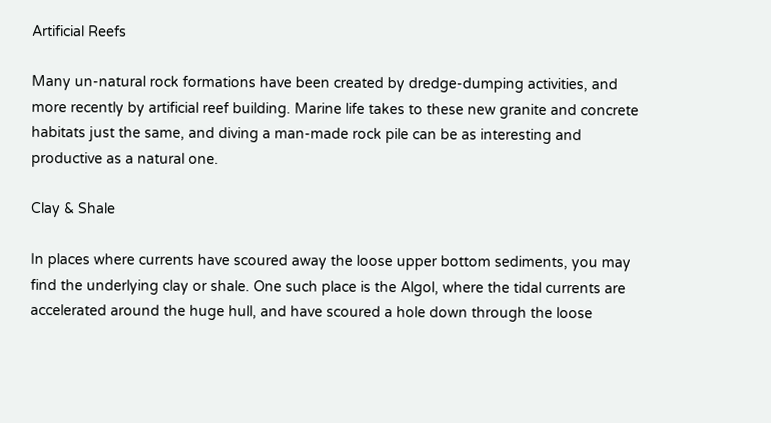Artificial Reefs

Many un-natural rock formations have been created by dredge-dumping activities, and more recently by artificial reef building. Marine life takes to these new granite and concrete habitats just the same, and diving a man-made rock pile can be as interesting and productive as a natural one.

Clay & Shale

In places where currents have scoured away the loose upper bottom sediments, you may find the underlying clay or shale. One such place is the Algol, where the tidal currents are accelerated around the huge hull, and have scoured a hole down through the loose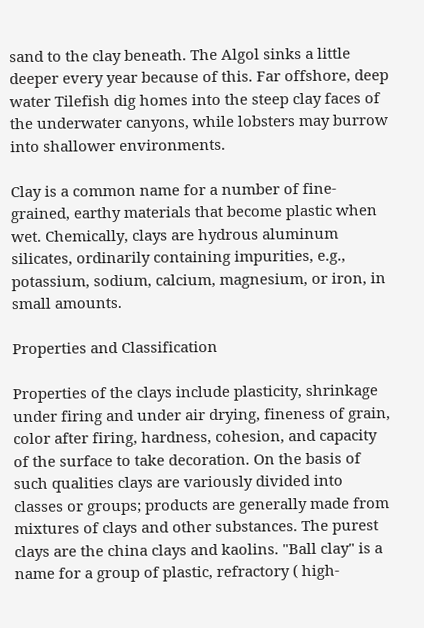sand to the clay beneath. The Algol sinks a little deeper every year because of this. Far offshore, deep water Tilefish dig homes into the steep clay faces of the underwater canyons, while lobsters may burrow into shallower environments.

Clay is a common name for a number of fine-grained, earthy materials that become plastic when wet. Chemically, clays are hydrous aluminum silicates, ordinarily containing impurities, e.g., potassium, sodium, calcium, magnesium, or iron, in small amounts.

Properties and Classification

Properties of the clays include plasticity, shrinkage under firing and under air drying, fineness of grain, color after firing, hardness, cohesion, and capacity of the surface to take decoration. On the basis of such qualities clays are variously divided into classes or groups; products are generally made from mixtures of clays and other substances. The purest clays are the china clays and kaolins. "Ball clay" is a name for a group of plastic, refractory ( high-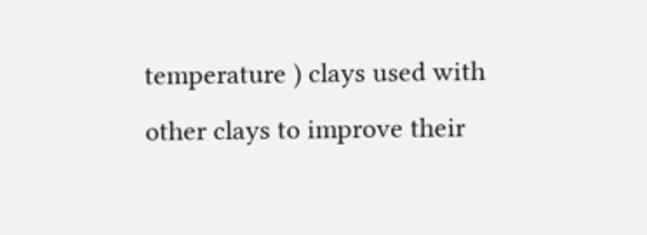temperature ) clays used with other clays to improve their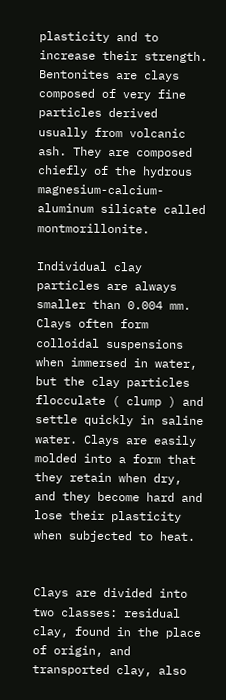plasticity and to increase their strength. Bentonites are clays composed of very fine particles derived usually from volcanic ash. They are composed chiefly of the hydrous magnesium-calcium-aluminum silicate called montmorillonite.

Individual clay particles are always smaller than 0.004 mm. Clays often form colloidal suspensions when immersed in water, but the clay particles flocculate ( clump ) and settle quickly in saline water. Clays are easily molded into a form that they retain when dry, and they become hard and lose their plasticity when subjected to heat.


Clays are divided into two classes: residual clay, found in the place of origin, and transported clay, also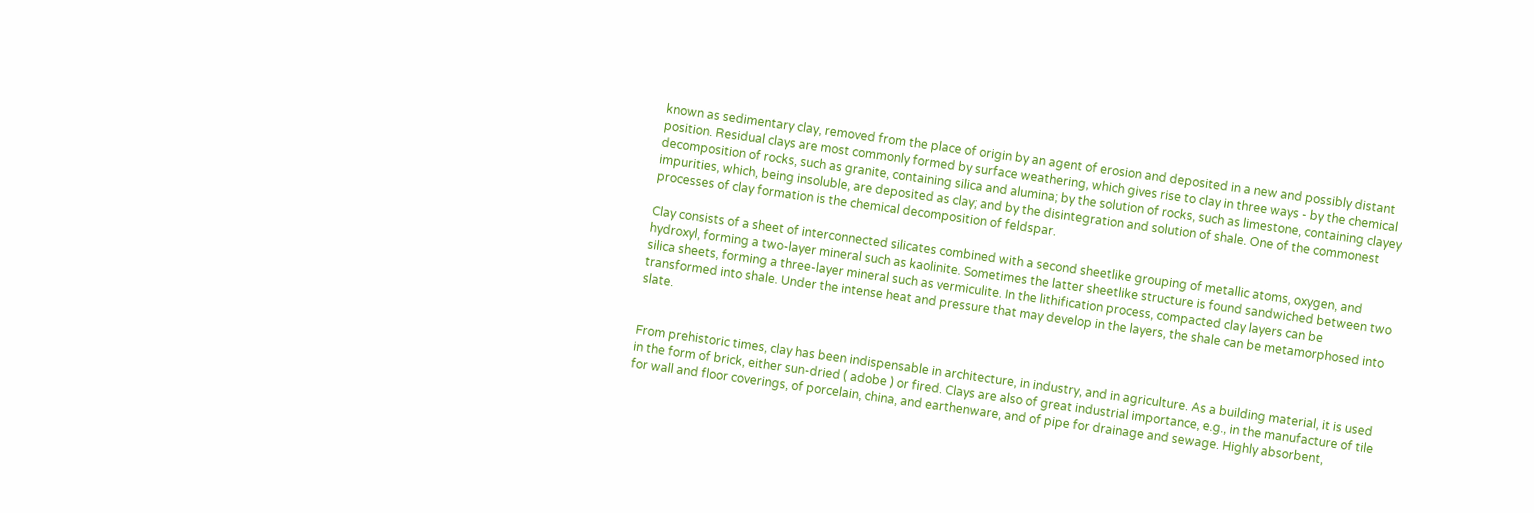known as sedimentary clay, removed from the place of origin by an agent of erosion and deposited in a new and possibly distant position. Residual clays are most commonly formed by surface weathering, which gives rise to clay in three ways - by the chemical decomposition of rocks, such as granite, containing silica and alumina; by the solution of rocks, such as limestone, containing clayey impurities, which, being insoluble, are deposited as clay; and by the disintegration and solution of shale. One of the commonest processes of clay formation is the chemical decomposition of feldspar.

Clay consists of a sheet of interconnected silicates combined with a second sheetlike grouping of metallic atoms, oxygen, and hydroxyl, forming a two-layer mineral such as kaolinite. Sometimes the latter sheetlike structure is found sandwiched between two silica sheets, forming a three-layer mineral such as vermiculite. In the lithification process, compacted clay layers can be transformed into shale. Under the intense heat and pressure that may develop in the layers, the shale can be metamorphosed into slate.


From prehistoric times, clay has been indispensable in architecture, in industry, and in agriculture. As a building material, it is used in the form of brick, either sun-dried ( adobe ) or fired. Clays are also of great industrial importance, e.g., in the manufacture of tile for wall and floor coverings, of porcelain, china, and earthenware, and of pipe for drainage and sewage. Highly absorbent,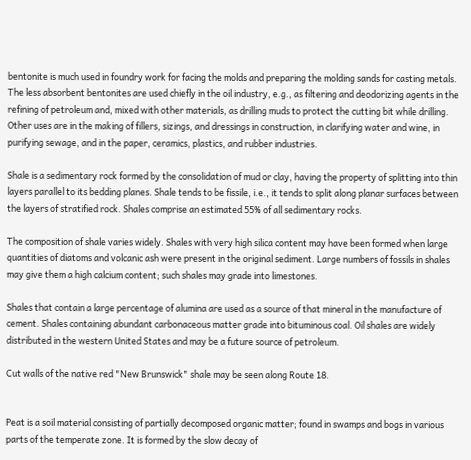bentonite is much used in foundry work for facing the molds and preparing the molding sands for casting metals. The less absorbent bentonites are used chiefly in the oil industry, e.g., as filtering and deodorizing agents in the refining of petroleum and, mixed with other materials, as drilling muds to protect the cutting bit while drilling. Other uses are in the making of fillers, sizings, and dressings in construction, in clarifying water and wine, in purifying sewage, and in the paper, ceramics, plastics, and rubber industries.

Shale is a sedimentary rock formed by the consolidation of mud or clay, having the property of splitting into thin layers parallel to its bedding planes. Shale tends to be fissile, i.e., it tends to split along planar surfaces between the layers of stratified rock. Shales comprise an estimated 55% of all sedimentary rocks.

The composition of shale varies widely. Shales with very high silica content may have been formed when large quantities of diatoms and volcanic ash were present in the original sediment. Large numbers of fossils in shales may give them a high calcium content; such shales may grade into limestones.

Shales that contain a large percentage of alumina are used as a source of that mineral in the manufacture of cement. Shales containing abundant carbonaceous matter grade into bituminous coal. Oil shales are widely distributed in the western United States and may be a future source of petroleum.

Cut walls of the native red "New Brunswick" shale may be seen along Route 18.


Peat is a soil material consisting of partially decomposed organic matter; found in swamps and bogs in various parts of the temperate zone. It is formed by the slow decay of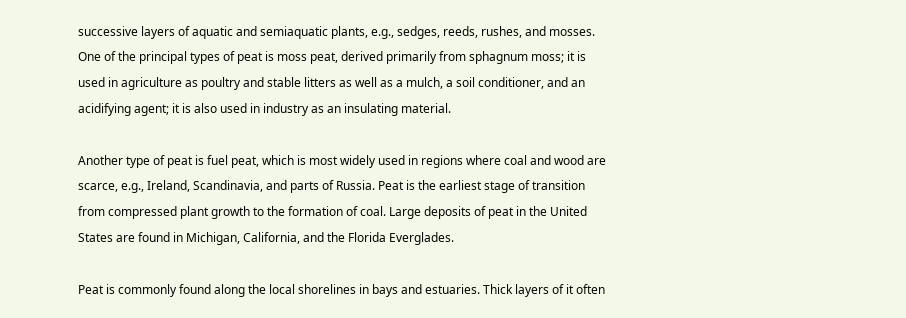successive layers of aquatic and semiaquatic plants, e.g., sedges, reeds, rushes, and mosses. One of the principal types of peat is moss peat, derived primarily from sphagnum moss; it is used in agriculture as poultry and stable litters as well as a mulch, a soil conditioner, and an acidifying agent; it is also used in industry as an insulating material.

Another type of peat is fuel peat, which is most widely used in regions where coal and wood are scarce, e.g., Ireland, Scandinavia, and parts of Russia. Peat is the earliest stage of transition from compressed plant growth to the formation of coal. Large deposits of peat in the United States are found in Michigan, California, and the Florida Everglades.

Peat is commonly found along the local shorelines in bays and estuaries. Thick layers of it often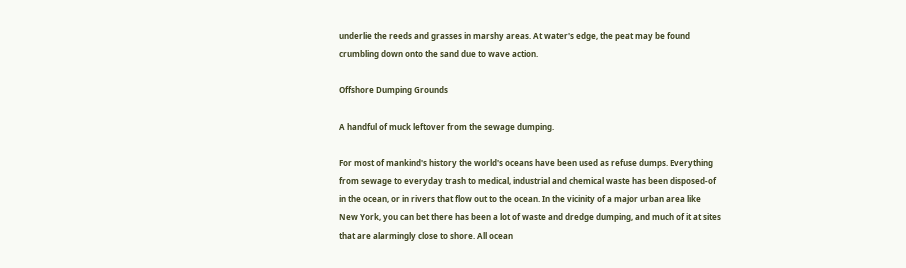underlie the reeds and grasses in marshy areas. At water's edge, the peat may be found crumbling down onto the sand due to wave action.

Offshore Dumping Grounds

A handful of muck leftover from the sewage dumping.

For most of mankind's history the world's oceans have been used as refuse dumps. Everything from sewage to everyday trash to medical, industrial and chemical waste has been disposed-of in the ocean, or in rivers that flow out to the ocean. In the vicinity of a major urban area like New York, you can bet there has been a lot of waste and dredge dumping, and much of it at sites that are alarmingly close to shore. All ocean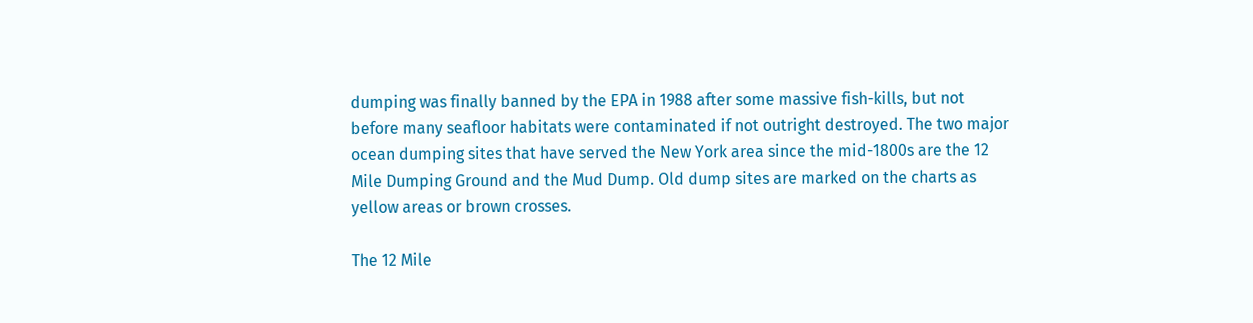dumping was finally banned by the EPA in 1988 after some massive fish-kills, but not before many seafloor habitats were contaminated if not outright destroyed. The two major ocean dumping sites that have served the New York area since the mid-1800s are the 12 Mile Dumping Ground and the Mud Dump. Old dump sites are marked on the charts as yellow areas or brown crosses.

The 12 Mile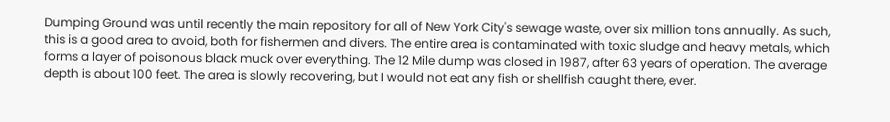Dumping Ground was until recently the main repository for all of New York City's sewage waste, over six million tons annually. As such, this is a good area to avoid, both for fishermen and divers. The entire area is contaminated with toxic sludge and heavy metals, which forms a layer of poisonous black muck over everything. The 12 Mile dump was closed in 1987, after 63 years of operation. The average depth is about 100 feet. The area is slowly recovering, but I would not eat any fish or shellfish caught there, ever.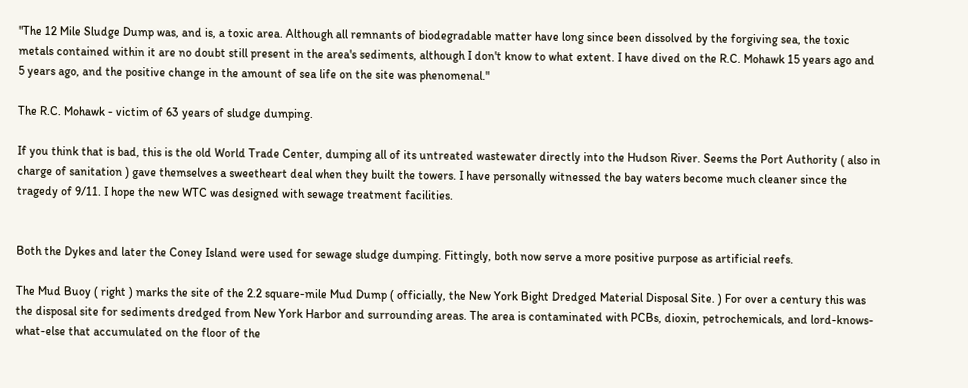"The 12 Mile Sludge Dump was, and is, a toxic area. Although all remnants of biodegradable matter have long since been dissolved by the forgiving sea, the toxic metals contained within it are no doubt still present in the area's sediments, although I don't know to what extent. I have dived on the R.C. Mohawk 15 years ago and 5 years ago, and the positive change in the amount of sea life on the site was phenomenal."

The R.C. Mohawk - victim of 63 years of sludge dumping.

If you think that is bad, this is the old World Trade Center, dumping all of its untreated wastewater directly into the Hudson River. Seems the Port Authority ( also in charge of sanitation ) gave themselves a sweetheart deal when they built the towers. I have personally witnessed the bay waters become much cleaner since the tragedy of 9/11. I hope the new WTC was designed with sewage treatment facilities.


Both the Dykes and later the Coney Island were used for sewage sludge dumping. Fittingly, both now serve a more positive purpose as artificial reefs.

The Mud Buoy ( right ) marks the site of the 2.2 square-mile Mud Dump ( officially, the New York Bight Dredged Material Disposal Site. ) For over a century this was the disposal site for sediments dredged from New York Harbor and surrounding areas. The area is contaminated with PCBs, dioxin, petrochemicals, and lord-knows-what-else that accumulated on the floor of the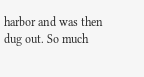harbor and was then dug out. So much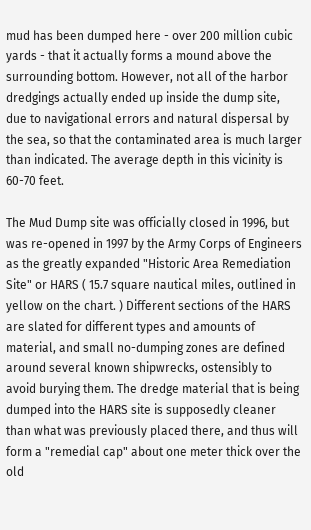mud has been dumped here - over 200 million cubic yards - that it actually forms a mound above the surrounding bottom. However, not all of the harbor dredgings actually ended up inside the dump site, due to navigational errors and natural dispersal by the sea, so that the contaminated area is much larger than indicated. The average depth in this vicinity is 60-70 feet.

The Mud Dump site was officially closed in 1996, but was re-opened in 1997 by the Army Corps of Engineers as the greatly expanded "Historic Area Remediation Site" or HARS ( 15.7 square nautical miles, outlined in yellow on the chart. ) Different sections of the HARS are slated for different types and amounts of material, and small no-dumping zones are defined around several known shipwrecks, ostensibly to avoid burying them. The dredge material that is being dumped into the HARS site is supposedly cleaner than what was previously placed there, and thus will form a "remedial cap" about one meter thick over the old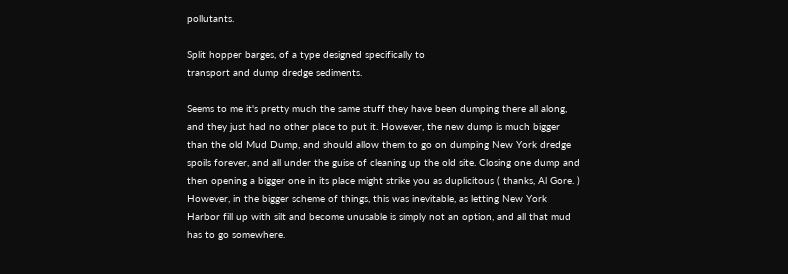pollutants.

Split hopper barges, of a type designed specifically to
transport and dump dredge sediments.

Seems to me it's pretty much the same stuff they have been dumping there all along, and they just had no other place to put it. However, the new dump is much bigger than the old Mud Dump, and should allow them to go on dumping New York dredge spoils forever, and all under the guise of cleaning up the old site. Closing one dump and then opening a bigger one in its place might strike you as duplicitous ( thanks, Al Gore. ) However, in the bigger scheme of things, this was inevitable, as letting New York Harbor fill up with silt and become unusable is simply not an option, and all that mud has to go somewhere.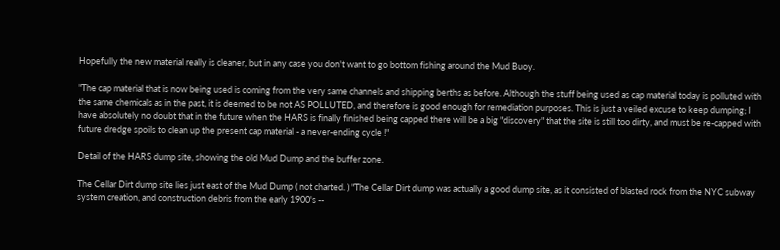Hopefully the new material really is cleaner, but in any case you don't want to go bottom fishing around the Mud Buoy.

"The cap material that is now being used is coming from the very same channels and shipping berths as before. Although the stuff being used as cap material today is polluted with the same chemicals as in the past, it is deemed to be not AS POLLUTED, and therefore is good enough for remediation purposes. This is just a veiled excuse to keep dumping; I have absolutely no doubt that in the future when the HARS is finally finished being capped there will be a big "discovery" that the site is still too dirty, and must be re-capped with future dredge spoils to clean up the present cap material - a never-ending cycle !"

Detail of the HARS dump site, showing the old Mud Dump and the buffer zone.

The Cellar Dirt dump site lies just east of the Mud Dump ( not charted. ) "The Cellar Dirt dump was actually a good dump site, as it consisted of blasted rock from the NYC subway system creation, and construction debris from the early 1900's --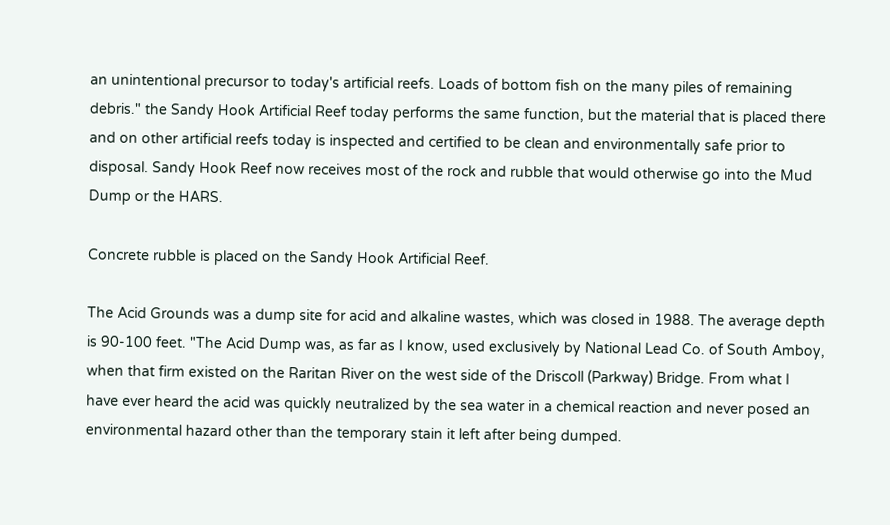an unintentional precursor to today's artificial reefs. Loads of bottom fish on the many piles of remaining debris." the Sandy Hook Artificial Reef today performs the same function, but the material that is placed there and on other artificial reefs today is inspected and certified to be clean and environmentally safe prior to disposal. Sandy Hook Reef now receives most of the rock and rubble that would otherwise go into the Mud Dump or the HARS.

Concrete rubble is placed on the Sandy Hook Artificial Reef.

The Acid Grounds was a dump site for acid and alkaline wastes, which was closed in 1988. The average depth is 90-100 feet. "The Acid Dump was, as far as I know, used exclusively by National Lead Co. of South Amboy, when that firm existed on the Raritan River on the west side of the Driscoll (Parkway) Bridge. From what I have ever heard the acid was quickly neutralized by the sea water in a chemical reaction and never posed an environmental hazard other than the temporary stain it left after being dumped.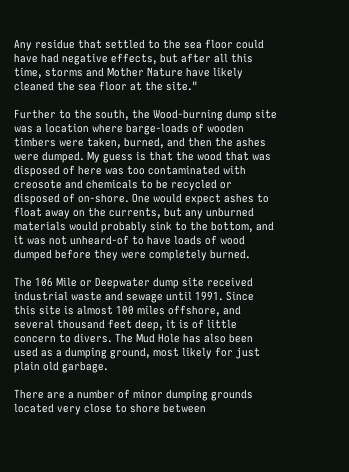Any residue that settled to the sea floor could have had negative effects, but after all this time, storms and Mother Nature have likely cleaned the sea floor at the site."

Further to the south, the Wood-burning dump site was a location where barge-loads of wooden timbers were taken, burned, and then the ashes were dumped. My guess is that the wood that was disposed of here was too contaminated with creosote and chemicals to be recycled or disposed of on-shore. One would expect ashes to float away on the currents, but any unburned materials would probably sink to the bottom, and it was not unheard-of to have loads of wood dumped before they were completely burned.

The 106 Mile or Deepwater dump site received industrial waste and sewage until 1991. Since this site is almost 100 miles offshore, and several thousand feet deep, it is of little concern to divers. The Mud Hole has also been used as a dumping ground, most likely for just plain old garbage.

There are a number of minor dumping grounds located very close to shore between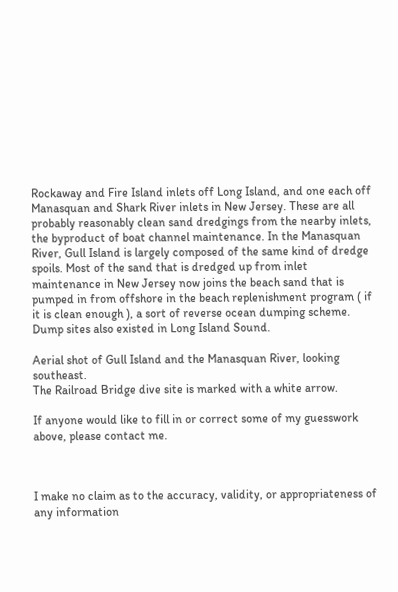Rockaway and Fire Island inlets off Long Island, and one each off Manasquan and Shark River inlets in New Jersey. These are all probably reasonably clean sand dredgings from the nearby inlets, the byproduct of boat channel maintenance. In the Manasquan River, Gull Island is largely composed of the same kind of dredge spoils. Most of the sand that is dredged up from inlet maintenance in New Jersey now joins the beach sand that is pumped in from offshore in the beach replenishment program ( if it is clean enough ), a sort of reverse ocean dumping scheme. Dump sites also existed in Long Island Sound.

Aerial shot of Gull Island and the Manasquan River, looking southeast.
The Railroad Bridge dive site is marked with a white arrow.

If anyone would like to fill in or correct some of my guesswork above, please contact me.



I make no claim as to the accuracy, validity, or appropriateness of any information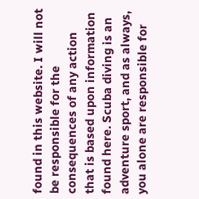found in this website. I will not be responsible for the consequences of any action that is based upon information found here. Scuba diving is an adventure sport, and as always, you alone are responsible for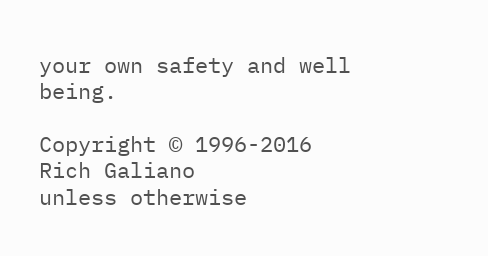your own safety and well being.

Copyright © 1996-2016 Rich Galiano
unless otherwise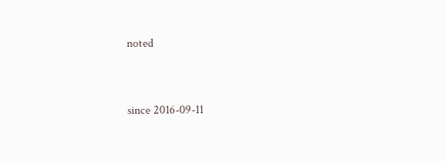noted



since 2016-09-11